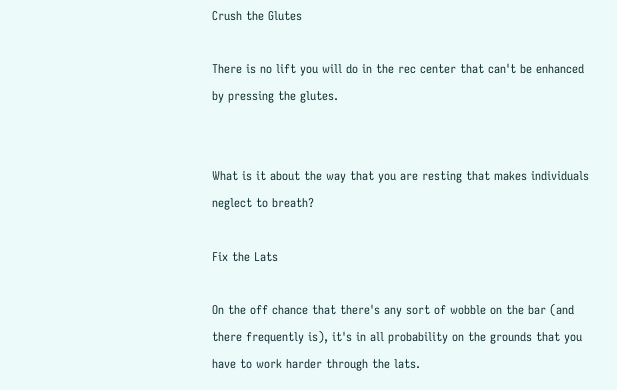Crush the Glutes

There is no lift you will do in the rec center that can't be enhanced by pressing the glutes.


What is it about the way that you are resting that makes individuals neglect to breath?

Fix the Lats

On the off chance that there's any sort of wobble on the bar (and there frequently is), it's in all probability on the grounds that you have to work harder through the lats.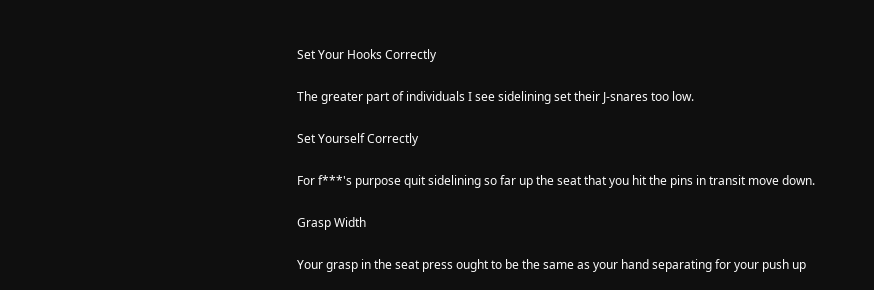Set Your Hooks Correctly

The greater part of individuals I see sidelining set their J-snares too low.

Set Yourself Correctly

For f***'s purpose quit sidelining so far up the seat that you hit the pins in transit move down.

Grasp Width

Your grasp in the seat press ought to be the same as your hand separating for your push up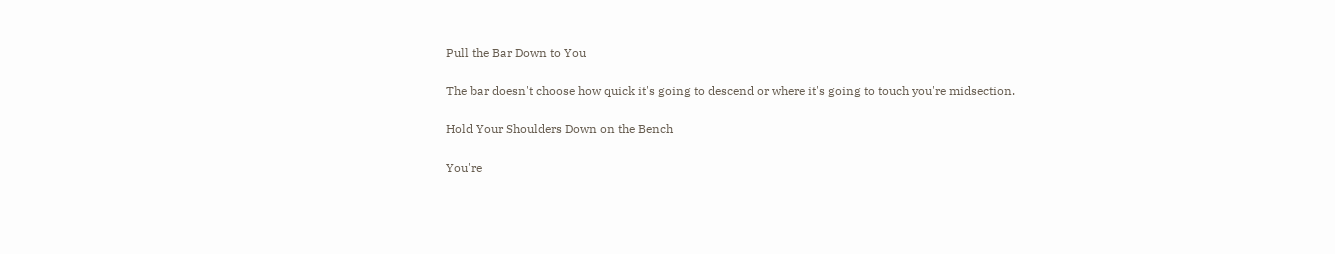Pull the Bar Down to You

The bar doesn't choose how quick it's going to descend or where it's going to touch you're midsection.

Hold Your Shoulders Down on the Bench

You're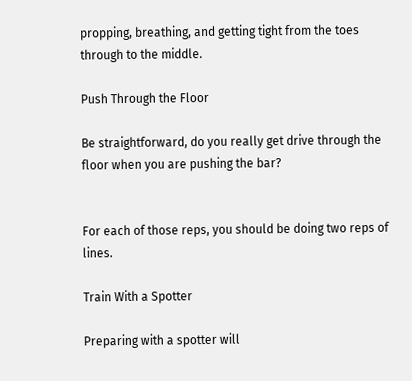propping, breathing, and getting tight from the toes through to the middle.

Push Through the Floor

Be straightforward, do you really get drive through the floor when you are pushing the bar?


For each of those reps, you should be doing two reps of lines.

Train With a Spotter

Preparing with a spotter will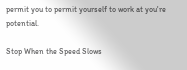permit you to permit yourself to work at you're potential.

Stop When the Speed Slows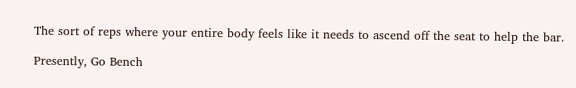The sort of reps where your entire body feels like it needs to ascend off the seat to help the bar.

Presently, Go Bench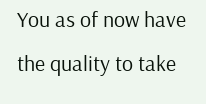You as of now have the quality to take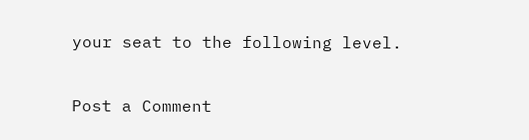your seat to the following level.

Post a Comment